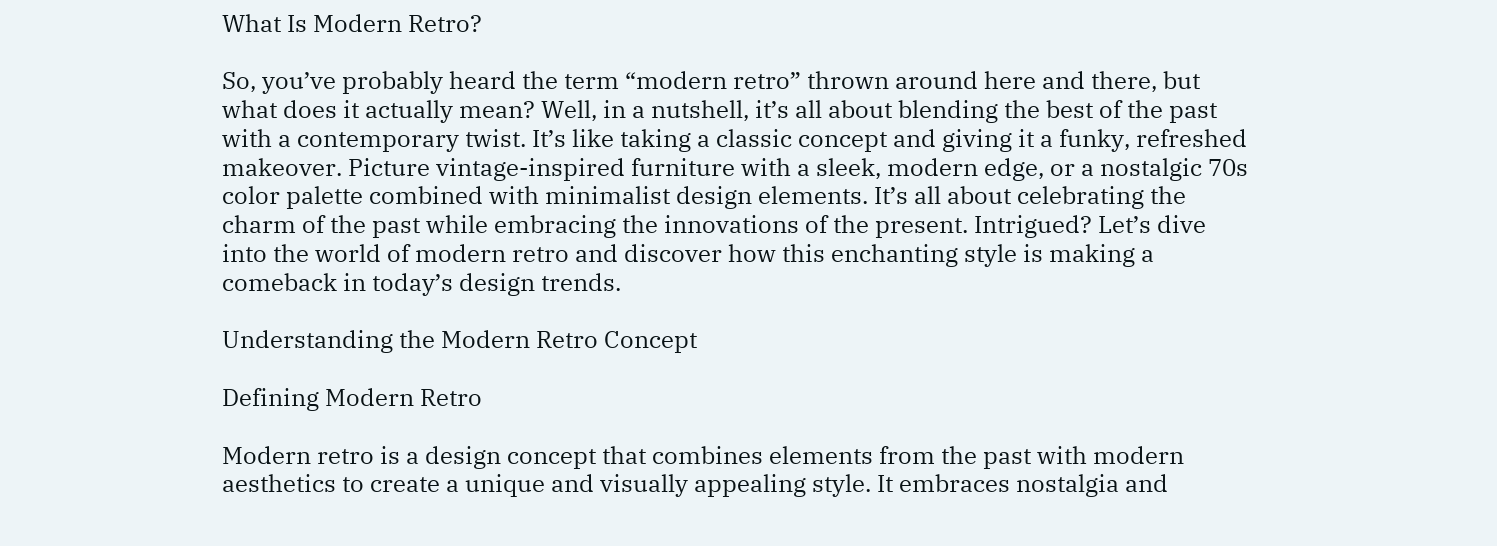What Is Modern Retro?

So, you’ve probably heard the term “modern retro” thrown around here and there, but what does it actually mean? Well, in a nutshell, it’s all about blending the best of the past with a contemporary twist. It’s like taking a classic concept and giving it a funky, refreshed makeover. Picture vintage-inspired furniture with a sleek, modern edge, or a nostalgic 70s color palette combined with minimalist design elements. It’s all about celebrating the charm of the past while embracing the innovations of the present. Intrigued? Let’s dive into the world of modern retro and discover how this enchanting style is making a comeback in today’s design trends.

Understanding the Modern Retro Concept

Defining Modern Retro

Modern retro is a design concept that combines elements from the past with modern aesthetics to create a unique and visually appealing style. It embraces nostalgia and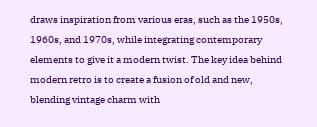draws inspiration from various eras, such as the 1950s, 1960s, and 1970s, while integrating contemporary elements to give it a modern twist. The key idea behind modern retro is to create a fusion of old and new, blending vintage charm with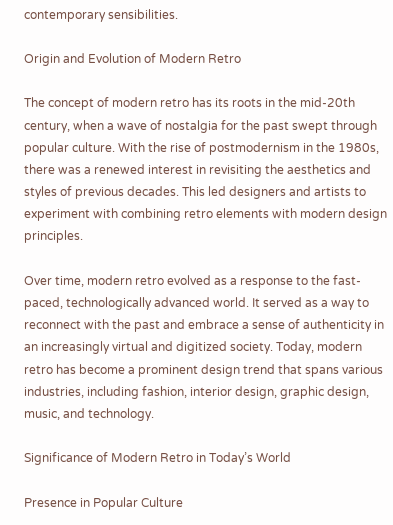contemporary sensibilities.

Origin and Evolution of Modern Retro

The concept of modern retro has its roots in the mid-20th century, when a wave of nostalgia for the past swept through popular culture. With the rise of postmodernism in the 1980s, there was a renewed interest in revisiting the aesthetics and styles of previous decades. This led designers and artists to experiment with combining retro elements with modern design principles.

Over time, modern retro evolved as a response to the fast-paced, technologically advanced world. It served as a way to reconnect with the past and embrace a sense of authenticity in an increasingly virtual and digitized society. Today, modern retro has become a prominent design trend that spans various industries, including fashion, interior design, graphic design, music, and technology.

Significance of Modern Retro in Today’s World

Presence in Popular Culture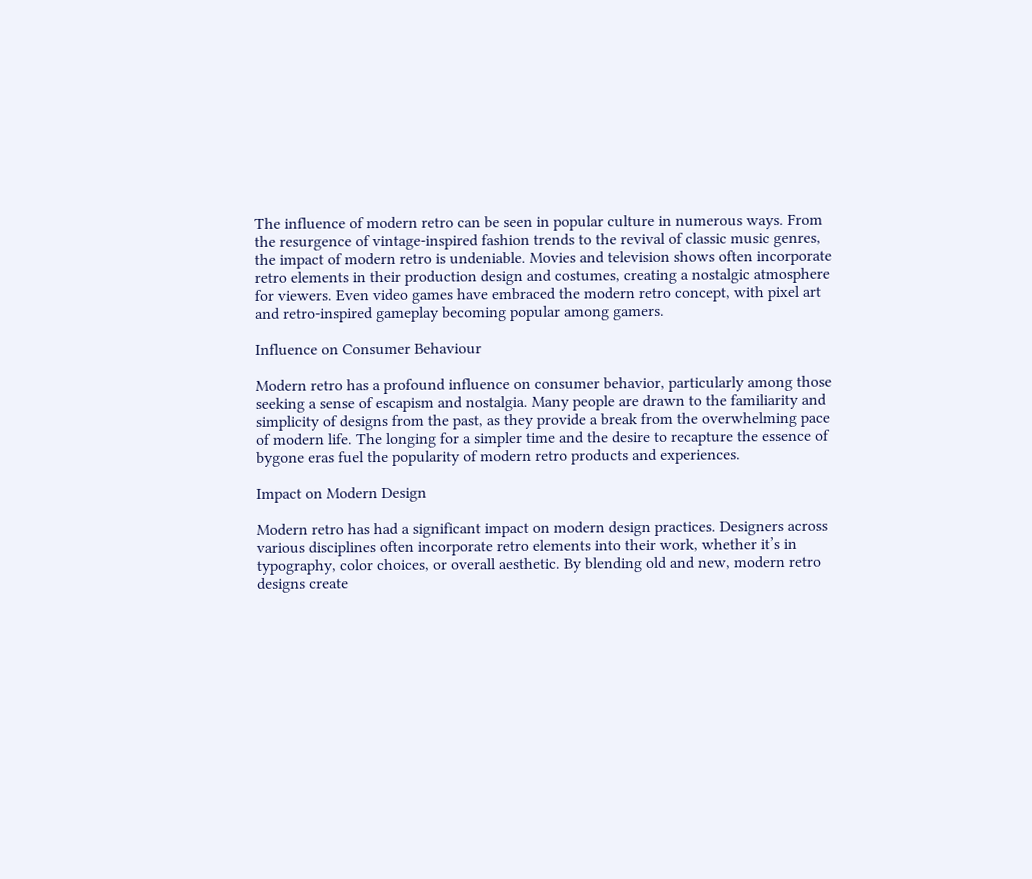The influence of modern retro can be seen in popular culture in numerous ways. From the resurgence of vintage-inspired fashion trends to the revival of classic music genres, the impact of modern retro is undeniable. Movies and television shows often incorporate retro elements in their production design and costumes, creating a nostalgic atmosphere for viewers. Even video games have embraced the modern retro concept, with pixel art and retro-inspired gameplay becoming popular among gamers.

Influence on Consumer Behaviour

Modern retro has a profound influence on consumer behavior, particularly among those seeking a sense of escapism and nostalgia. Many people are drawn to the familiarity and simplicity of designs from the past, as they provide a break from the overwhelming pace of modern life. The longing for a simpler time and the desire to recapture the essence of bygone eras fuel the popularity of modern retro products and experiences.

Impact on Modern Design

Modern retro has had a significant impact on modern design practices. Designers across various disciplines often incorporate retro elements into their work, whether it’s in typography, color choices, or overall aesthetic. By blending old and new, modern retro designs create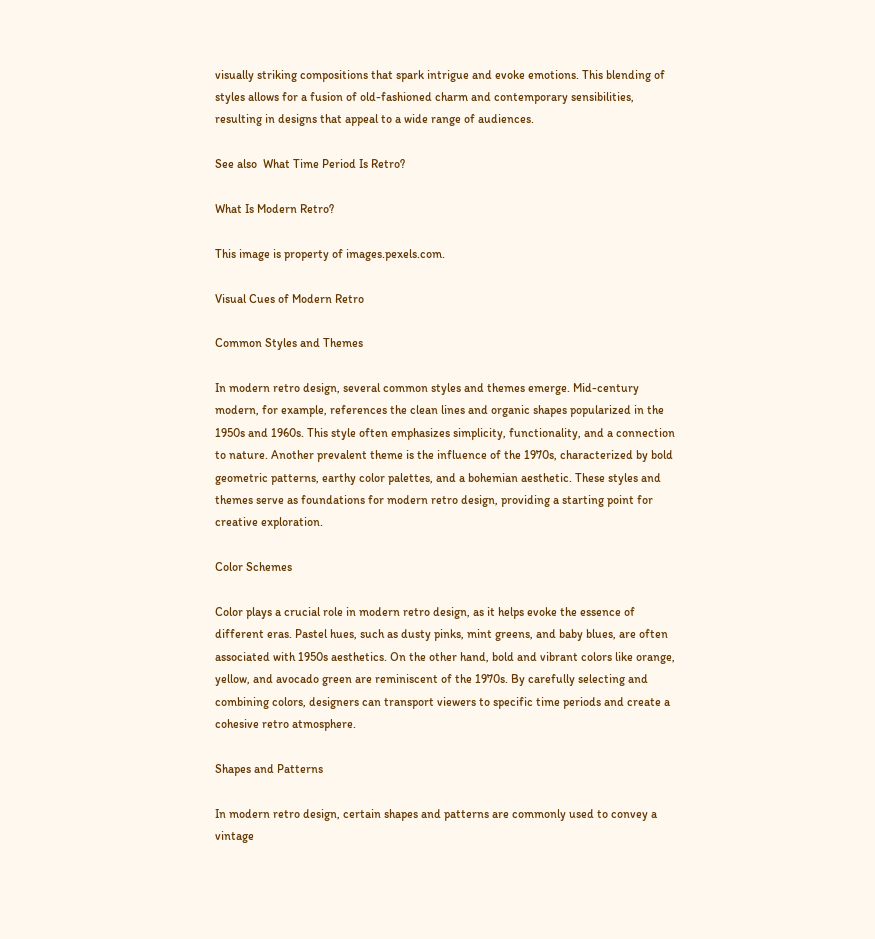visually striking compositions that spark intrigue and evoke emotions. This blending of styles allows for a fusion of old-fashioned charm and contemporary sensibilities, resulting in designs that appeal to a wide range of audiences.

See also  What Time Period Is Retro?

What Is Modern Retro?

This image is property of images.pexels.com.

Visual Cues of Modern Retro

Common Styles and Themes

In modern retro design, several common styles and themes emerge. Mid-century modern, for example, references the clean lines and organic shapes popularized in the 1950s and 1960s. This style often emphasizes simplicity, functionality, and a connection to nature. Another prevalent theme is the influence of the 1970s, characterized by bold geometric patterns, earthy color palettes, and a bohemian aesthetic. These styles and themes serve as foundations for modern retro design, providing a starting point for creative exploration.

Color Schemes

Color plays a crucial role in modern retro design, as it helps evoke the essence of different eras. Pastel hues, such as dusty pinks, mint greens, and baby blues, are often associated with 1950s aesthetics. On the other hand, bold and vibrant colors like orange, yellow, and avocado green are reminiscent of the 1970s. By carefully selecting and combining colors, designers can transport viewers to specific time periods and create a cohesive retro atmosphere.

Shapes and Patterns

In modern retro design, certain shapes and patterns are commonly used to convey a vintage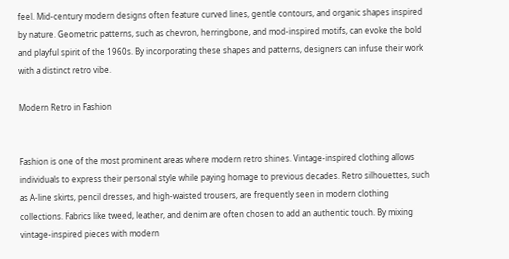feel. Mid-century modern designs often feature curved lines, gentle contours, and organic shapes inspired by nature. Geometric patterns, such as chevron, herringbone, and mod-inspired motifs, can evoke the bold and playful spirit of the 1960s. By incorporating these shapes and patterns, designers can infuse their work with a distinct retro vibe.

Modern Retro in Fashion


Fashion is one of the most prominent areas where modern retro shines. Vintage-inspired clothing allows individuals to express their personal style while paying homage to previous decades. Retro silhouettes, such as A-line skirts, pencil dresses, and high-waisted trousers, are frequently seen in modern clothing collections. Fabrics like tweed, leather, and denim are often chosen to add an authentic touch. By mixing vintage-inspired pieces with modern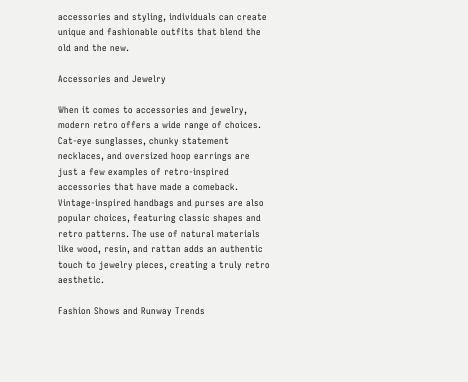accessories and styling, individuals can create unique and fashionable outfits that blend the old and the new.

Accessories and Jewelry

When it comes to accessories and jewelry, modern retro offers a wide range of choices. Cat-eye sunglasses, chunky statement necklaces, and oversized hoop earrings are just a few examples of retro-inspired accessories that have made a comeback. Vintage-inspired handbags and purses are also popular choices, featuring classic shapes and retro patterns. The use of natural materials like wood, resin, and rattan adds an authentic touch to jewelry pieces, creating a truly retro aesthetic.

Fashion Shows and Runway Trends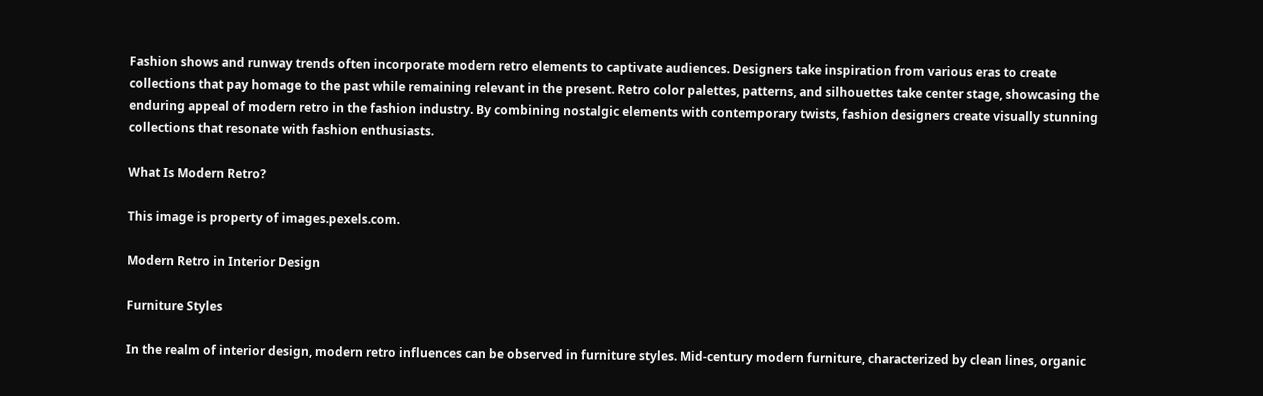Fashion shows and runway trends often incorporate modern retro elements to captivate audiences. Designers take inspiration from various eras to create collections that pay homage to the past while remaining relevant in the present. Retro color palettes, patterns, and silhouettes take center stage, showcasing the enduring appeal of modern retro in the fashion industry. By combining nostalgic elements with contemporary twists, fashion designers create visually stunning collections that resonate with fashion enthusiasts.

What Is Modern Retro?

This image is property of images.pexels.com.

Modern Retro in Interior Design

Furniture Styles

In the realm of interior design, modern retro influences can be observed in furniture styles. Mid-century modern furniture, characterized by clean lines, organic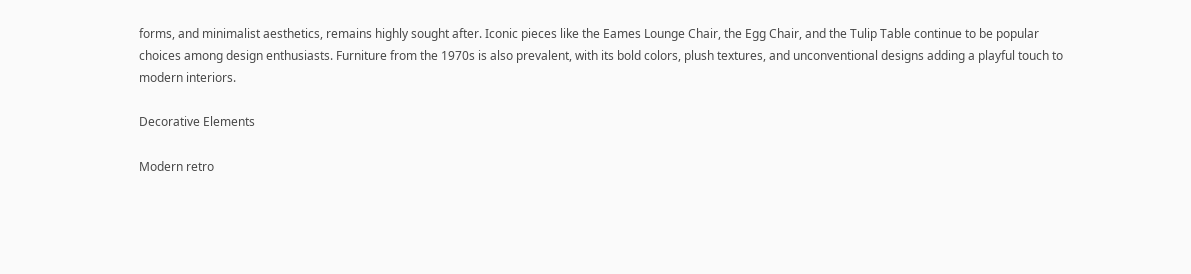forms, and minimalist aesthetics, remains highly sought after. Iconic pieces like the Eames Lounge Chair, the Egg Chair, and the Tulip Table continue to be popular choices among design enthusiasts. Furniture from the 1970s is also prevalent, with its bold colors, plush textures, and unconventional designs adding a playful touch to modern interiors.

Decorative Elements

Modern retro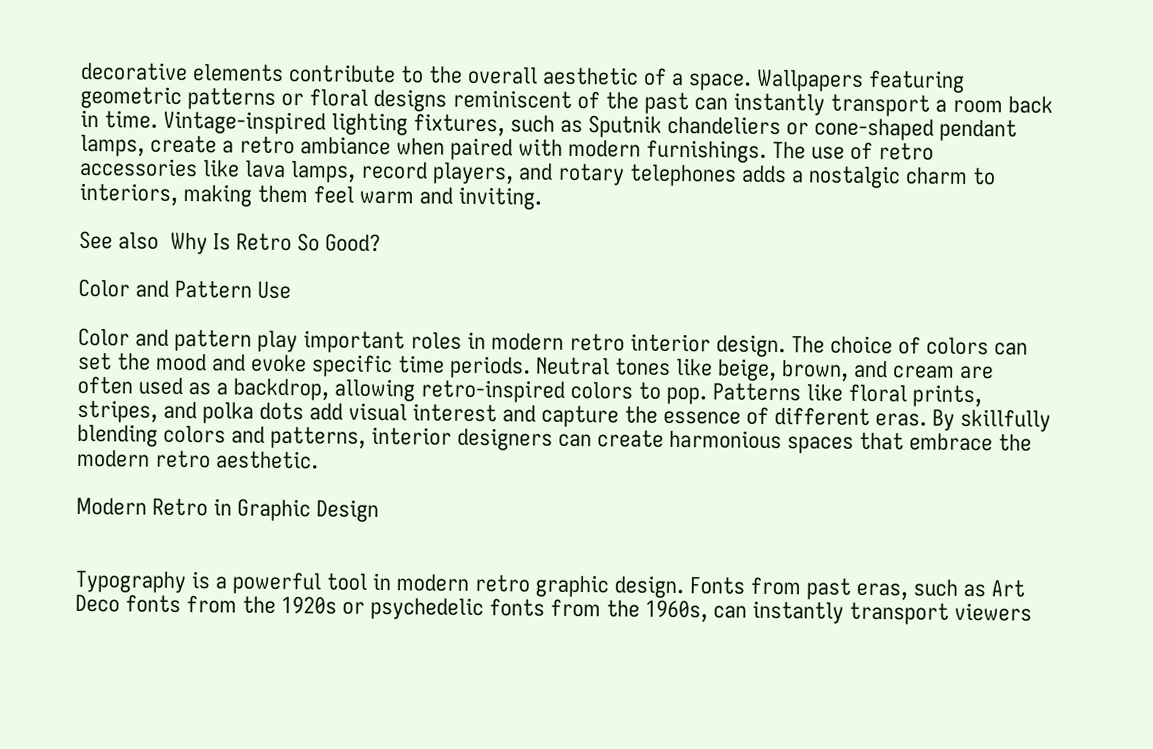decorative elements contribute to the overall aesthetic of a space. Wallpapers featuring geometric patterns or floral designs reminiscent of the past can instantly transport a room back in time. Vintage-inspired lighting fixtures, such as Sputnik chandeliers or cone-shaped pendant lamps, create a retro ambiance when paired with modern furnishings. The use of retro accessories like lava lamps, record players, and rotary telephones adds a nostalgic charm to interiors, making them feel warm and inviting.

See also  Why Is Retro So Good?

Color and Pattern Use

Color and pattern play important roles in modern retro interior design. The choice of colors can set the mood and evoke specific time periods. Neutral tones like beige, brown, and cream are often used as a backdrop, allowing retro-inspired colors to pop. Patterns like floral prints, stripes, and polka dots add visual interest and capture the essence of different eras. By skillfully blending colors and patterns, interior designers can create harmonious spaces that embrace the modern retro aesthetic.

Modern Retro in Graphic Design


Typography is a powerful tool in modern retro graphic design. Fonts from past eras, such as Art Deco fonts from the 1920s or psychedelic fonts from the 1960s, can instantly transport viewers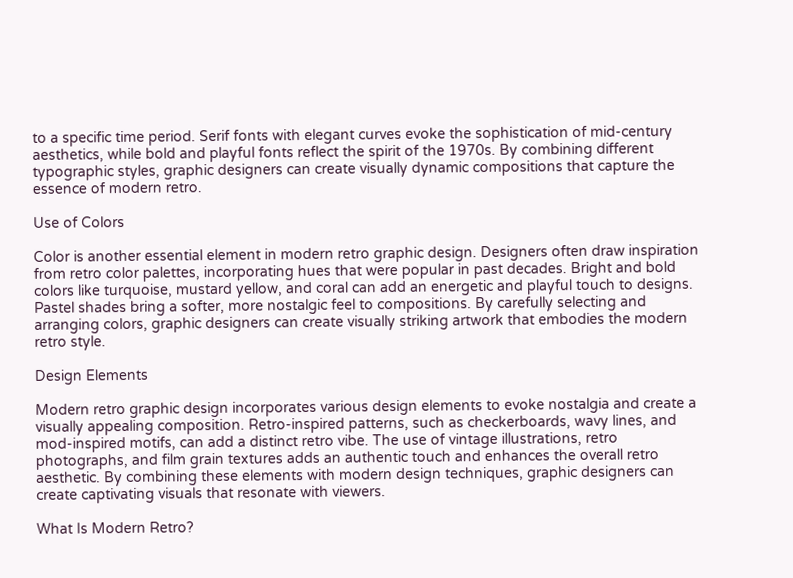to a specific time period. Serif fonts with elegant curves evoke the sophistication of mid-century aesthetics, while bold and playful fonts reflect the spirit of the 1970s. By combining different typographic styles, graphic designers can create visually dynamic compositions that capture the essence of modern retro.

Use of Colors

Color is another essential element in modern retro graphic design. Designers often draw inspiration from retro color palettes, incorporating hues that were popular in past decades. Bright and bold colors like turquoise, mustard yellow, and coral can add an energetic and playful touch to designs. Pastel shades bring a softer, more nostalgic feel to compositions. By carefully selecting and arranging colors, graphic designers can create visually striking artwork that embodies the modern retro style.

Design Elements

Modern retro graphic design incorporates various design elements to evoke nostalgia and create a visually appealing composition. Retro-inspired patterns, such as checkerboards, wavy lines, and mod-inspired motifs, can add a distinct retro vibe. The use of vintage illustrations, retro photographs, and film grain textures adds an authentic touch and enhances the overall retro aesthetic. By combining these elements with modern design techniques, graphic designers can create captivating visuals that resonate with viewers.

What Is Modern Retro?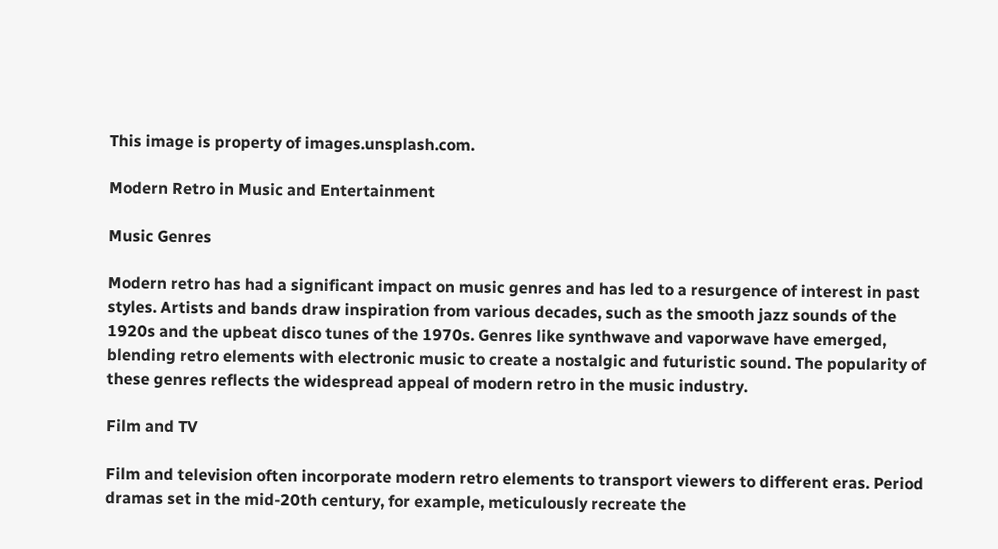This image is property of images.unsplash.com.

Modern Retro in Music and Entertainment

Music Genres

Modern retro has had a significant impact on music genres and has led to a resurgence of interest in past styles. Artists and bands draw inspiration from various decades, such as the smooth jazz sounds of the 1920s and the upbeat disco tunes of the 1970s. Genres like synthwave and vaporwave have emerged, blending retro elements with electronic music to create a nostalgic and futuristic sound. The popularity of these genres reflects the widespread appeal of modern retro in the music industry.

Film and TV

Film and television often incorporate modern retro elements to transport viewers to different eras. Period dramas set in the mid-20th century, for example, meticulously recreate the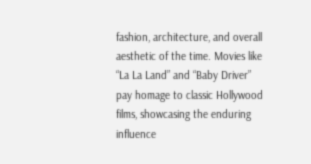fashion, architecture, and overall aesthetic of the time. Movies like “La La Land” and “Baby Driver” pay homage to classic Hollywood films, showcasing the enduring influence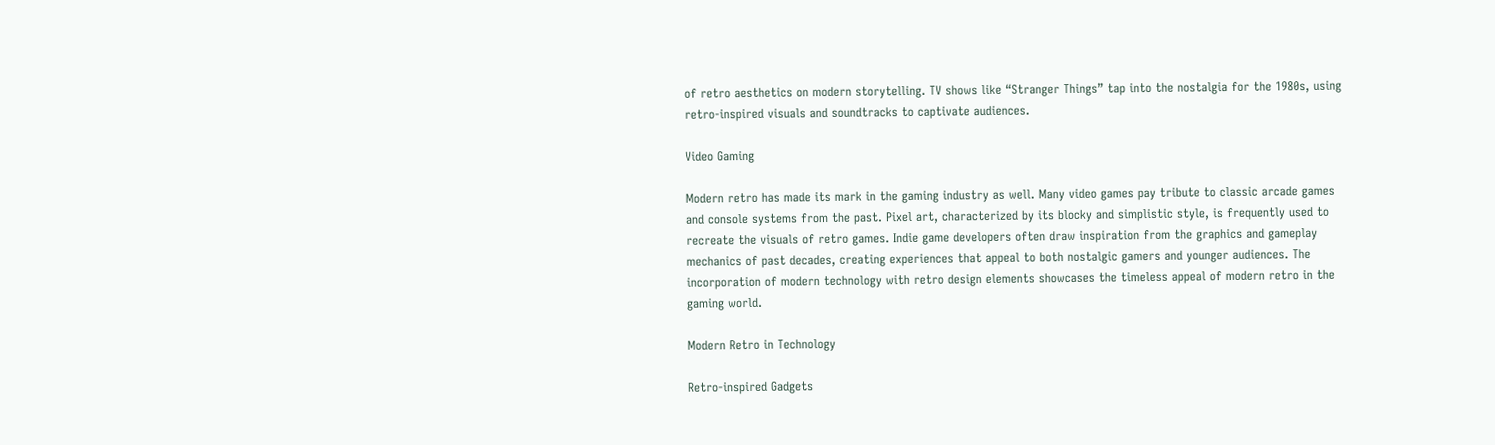of retro aesthetics on modern storytelling. TV shows like “Stranger Things” tap into the nostalgia for the 1980s, using retro-inspired visuals and soundtracks to captivate audiences.

Video Gaming

Modern retro has made its mark in the gaming industry as well. Many video games pay tribute to classic arcade games and console systems from the past. Pixel art, characterized by its blocky and simplistic style, is frequently used to recreate the visuals of retro games. Indie game developers often draw inspiration from the graphics and gameplay mechanics of past decades, creating experiences that appeal to both nostalgic gamers and younger audiences. The incorporation of modern technology with retro design elements showcases the timeless appeal of modern retro in the gaming world.

Modern Retro in Technology

Retro-inspired Gadgets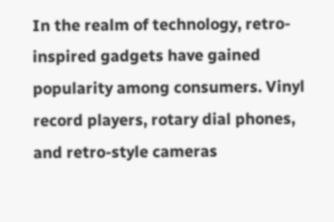In the realm of technology, retro-inspired gadgets have gained popularity among consumers. Vinyl record players, rotary dial phones, and retro-style cameras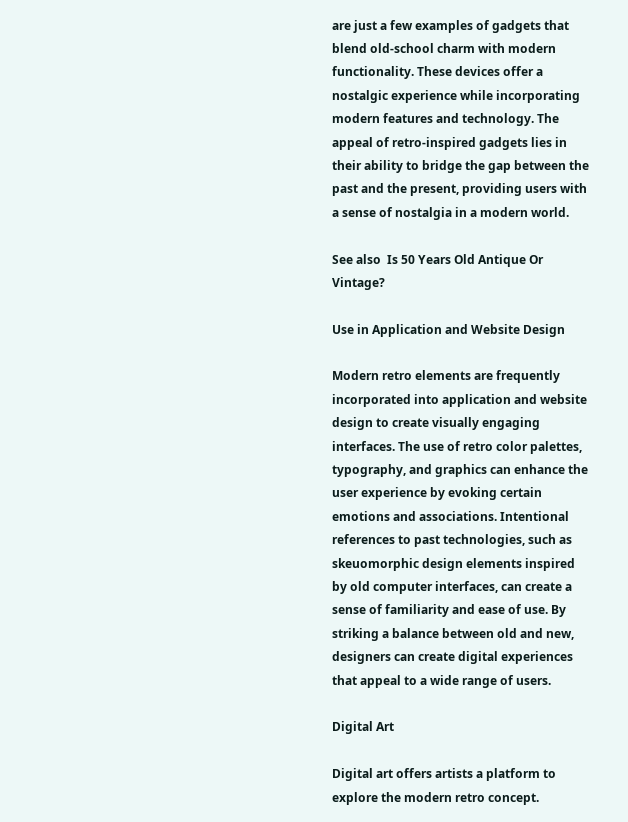are just a few examples of gadgets that blend old-school charm with modern functionality. These devices offer a nostalgic experience while incorporating modern features and technology. The appeal of retro-inspired gadgets lies in their ability to bridge the gap between the past and the present, providing users with a sense of nostalgia in a modern world.

See also  Is 50 Years Old Antique Or Vintage?

Use in Application and Website Design

Modern retro elements are frequently incorporated into application and website design to create visually engaging interfaces. The use of retro color palettes, typography, and graphics can enhance the user experience by evoking certain emotions and associations. Intentional references to past technologies, such as skeuomorphic design elements inspired by old computer interfaces, can create a sense of familiarity and ease of use. By striking a balance between old and new, designers can create digital experiences that appeal to a wide range of users.

Digital Art

Digital art offers artists a platform to explore the modern retro concept.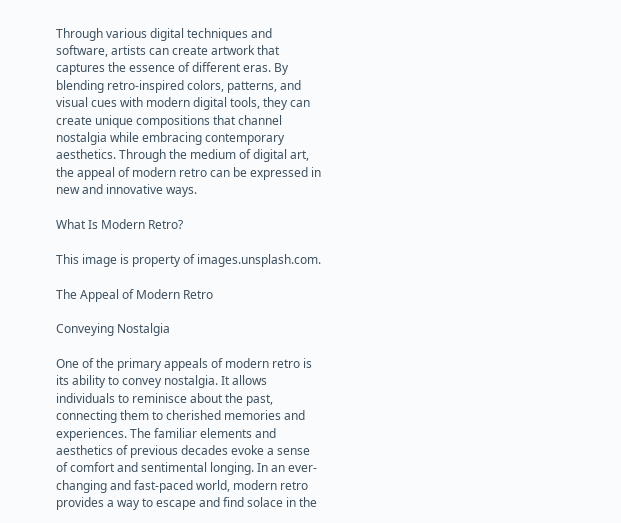Through various digital techniques and software, artists can create artwork that captures the essence of different eras. By blending retro-inspired colors, patterns, and visual cues with modern digital tools, they can create unique compositions that channel nostalgia while embracing contemporary aesthetics. Through the medium of digital art, the appeal of modern retro can be expressed in new and innovative ways.

What Is Modern Retro?

This image is property of images.unsplash.com.

The Appeal of Modern Retro

Conveying Nostalgia

One of the primary appeals of modern retro is its ability to convey nostalgia. It allows individuals to reminisce about the past, connecting them to cherished memories and experiences. The familiar elements and aesthetics of previous decades evoke a sense of comfort and sentimental longing. In an ever-changing and fast-paced world, modern retro provides a way to escape and find solace in the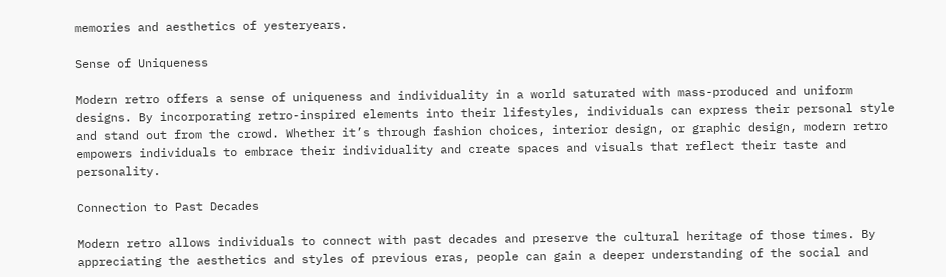memories and aesthetics of yesteryears.

Sense of Uniqueness

Modern retro offers a sense of uniqueness and individuality in a world saturated with mass-produced and uniform designs. By incorporating retro-inspired elements into their lifestyles, individuals can express their personal style and stand out from the crowd. Whether it’s through fashion choices, interior design, or graphic design, modern retro empowers individuals to embrace their individuality and create spaces and visuals that reflect their taste and personality.

Connection to Past Decades

Modern retro allows individuals to connect with past decades and preserve the cultural heritage of those times. By appreciating the aesthetics and styles of previous eras, people can gain a deeper understanding of the social and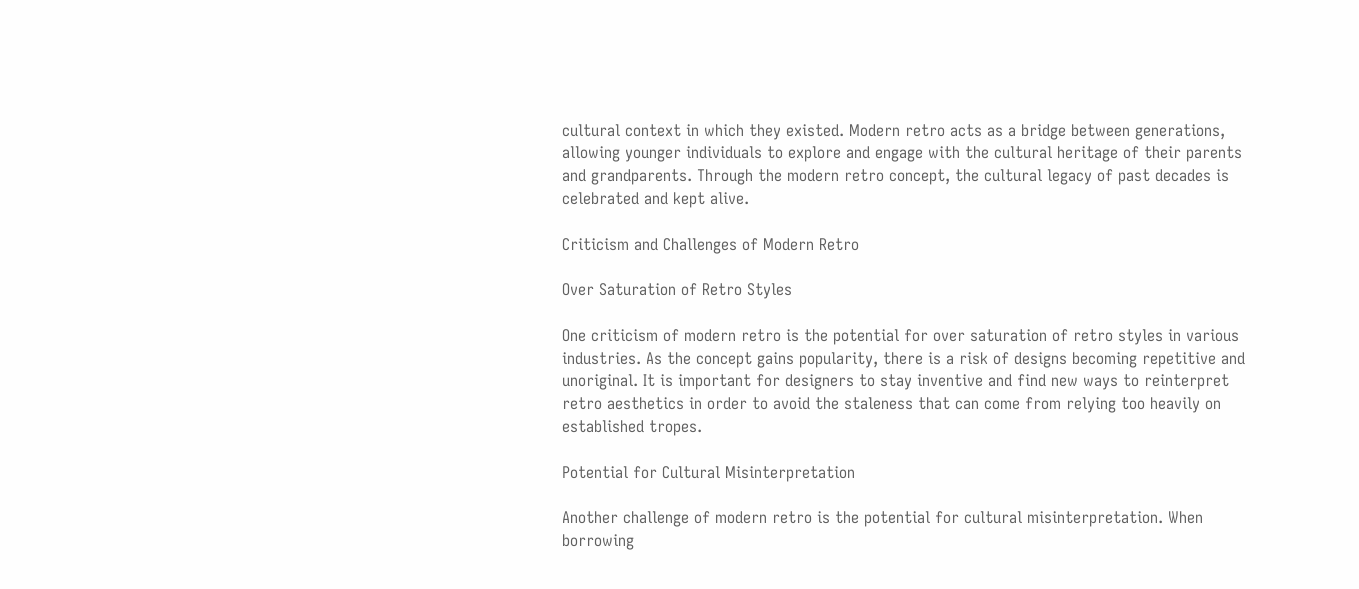cultural context in which they existed. Modern retro acts as a bridge between generations, allowing younger individuals to explore and engage with the cultural heritage of their parents and grandparents. Through the modern retro concept, the cultural legacy of past decades is celebrated and kept alive.

Criticism and Challenges of Modern Retro

Over Saturation of Retro Styles

One criticism of modern retro is the potential for over saturation of retro styles in various industries. As the concept gains popularity, there is a risk of designs becoming repetitive and unoriginal. It is important for designers to stay inventive and find new ways to reinterpret retro aesthetics in order to avoid the staleness that can come from relying too heavily on established tropes.

Potential for Cultural Misinterpretation

Another challenge of modern retro is the potential for cultural misinterpretation. When borrowing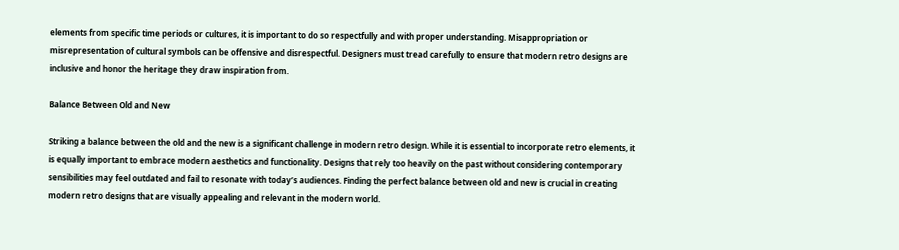elements from specific time periods or cultures, it is important to do so respectfully and with proper understanding. Misappropriation or misrepresentation of cultural symbols can be offensive and disrespectful. Designers must tread carefully to ensure that modern retro designs are inclusive and honor the heritage they draw inspiration from.

Balance Between Old and New

Striking a balance between the old and the new is a significant challenge in modern retro design. While it is essential to incorporate retro elements, it is equally important to embrace modern aesthetics and functionality. Designs that rely too heavily on the past without considering contemporary sensibilities may feel outdated and fail to resonate with today’s audiences. Finding the perfect balance between old and new is crucial in creating modern retro designs that are visually appealing and relevant in the modern world.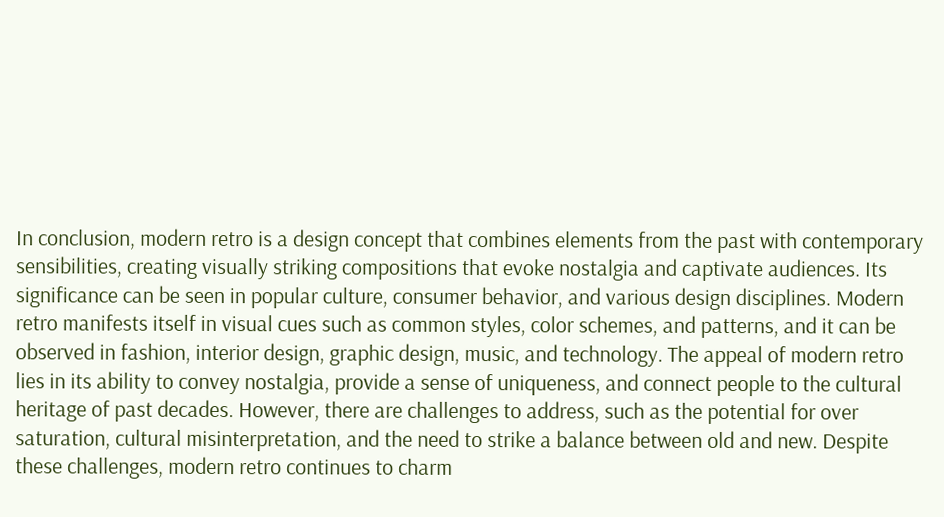In conclusion, modern retro is a design concept that combines elements from the past with contemporary sensibilities, creating visually striking compositions that evoke nostalgia and captivate audiences. Its significance can be seen in popular culture, consumer behavior, and various design disciplines. Modern retro manifests itself in visual cues such as common styles, color schemes, and patterns, and it can be observed in fashion, interior design, graphic design, music, and technology. The appeal of modern retro lies in its ability to convey nostalgia, provide a sense of uniqueness, and connect people to the cultural heritage of past decades. However, there are challenges to address, such as the potential for over saturation, cultural misinterpretation, and the need to strike a balance between old and new. Despite these challenges, modern retro continues to charm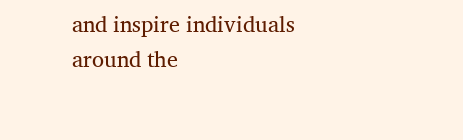and inspire individuals around the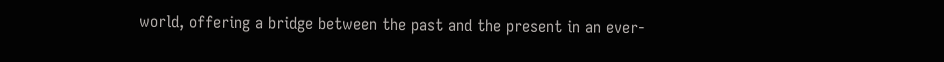world, offering a bridge between the past and the present in an ever-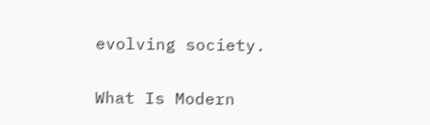evolving society.

What Is Modern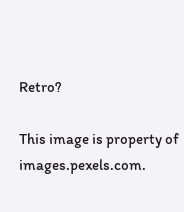Retro?

This image is property of images.pexels.com.